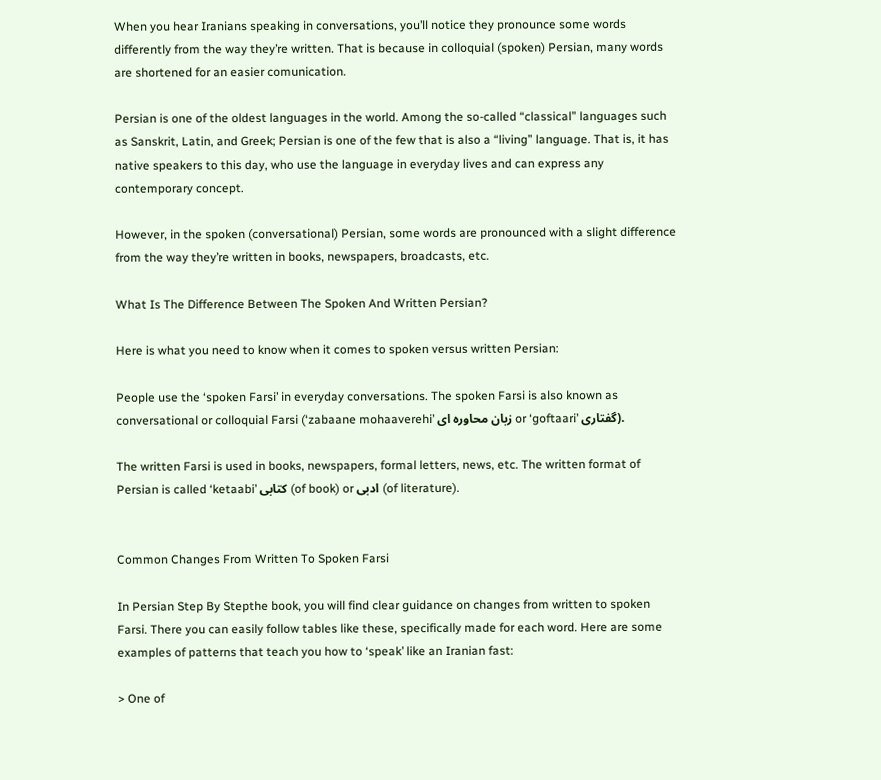When you hear Iranians speaking in conversations, you’ll notice they pronounce some words differently from the way they’re written. That is because in colloquial (spoken) Persian, many words are shortened for an easier comunication.

Persian is one of the oldest languages in the world. Among the so-called “classical” languages such as Sanskrit, Latin, and Greek; Persian is one of the few that is also a “living” language. That is, it has native speakers to this day, who use the language in everyday lives and can express any contemporary concept.

However, in the spoken (conversational) Persian, some words are pronounced with a slight difference from the way they’re written in books, newspapers, broadcasts, etc.

What Is The Difference Between The Spoken And Written Persian?

Here is what you need to know when it comes to spoken versus written Persian:

People use the ‘spoken Farsi’ in everyday conversations. The spoken Farsi is also known as conversational or colloquial Farsi (‘zabaane mohaaverehi’ زبان محاوره ای or ‘goftaari’ گفتاری).

The written Farsi is used in books, newspapers, formal letters, news, etc. The written format of Persian is called ‘ketaabi’ کتابی (of book) or ادبی (of literature).


Common Changes From Written To Spoken Farsi

In Persian Step By Stepthe book, you will find clear guidance on changes from written to spoken Farsi. There you can easily follow tables like these, specifically made for each word. Here are some examples of patterns that teach you how to ‘speak’ like an Iranian fast:

> One of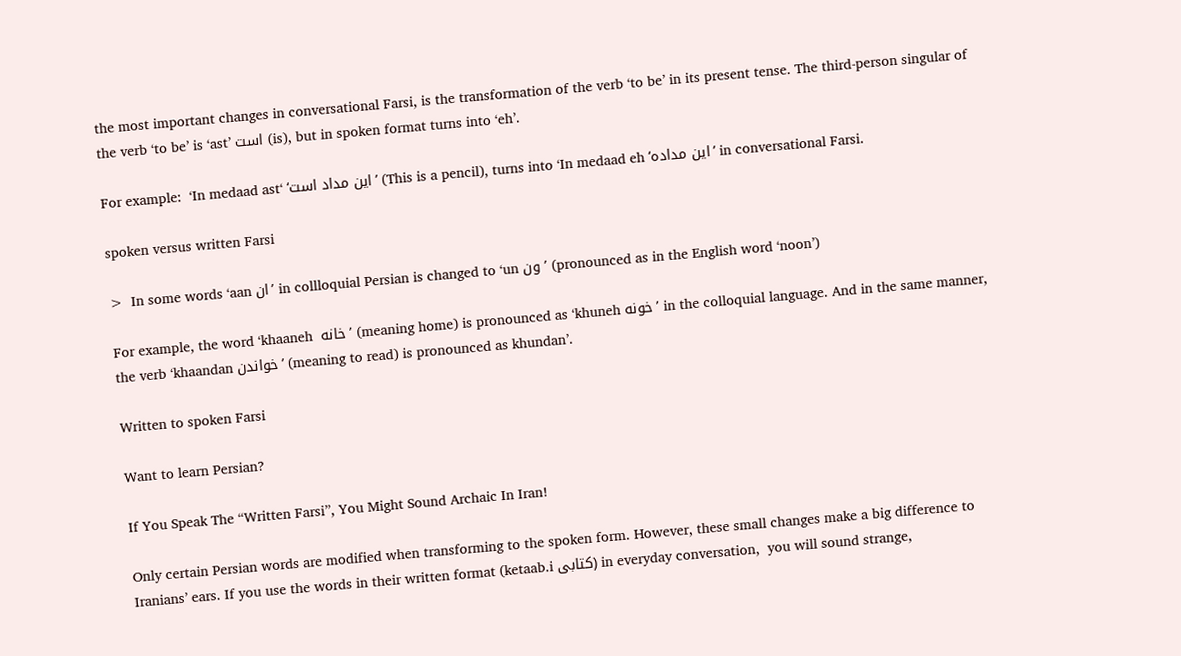the most important changes in conversational Farsi, is the transformation of the verb ‘to be’ in its present tense. The third-person singular of the verb ‘to be’ is ‘ast’ است (is), but in spoken format turns into ‘eh’.

For example:  ‘In medaad ast‘ ‘این مداد است’ (This is a pencil), turns into ‘In medaad eh ‘این مداده’ in conversational Farsi.

spoken versus written Farsi

>  In some words ‘aan ان’ in collloquial Persian is changed to ‘un ون ’ (pronounced as in the English word ‘noon’)

For example, the word ‘khaaneh  خانه’ (meaning home) is pronounced as ‘khuneh خونه’ in the colloquial language. And in the same manner, the verb ‘khaandan خواندن’ (meaning to read) is pronounced as khundan’.

Written to spoken Farsi

Want to learn Persian?

If You Speak The “Written Farsi”, You Might Sound Archaic In Iran!

Only certain Persian words are modified when transforming to the spoken form. However, these small changes make a big difference to Iranians’ ears. If you use the words in their written format (ketaab.i کتابی) in everyday conversation,  you will sound strange,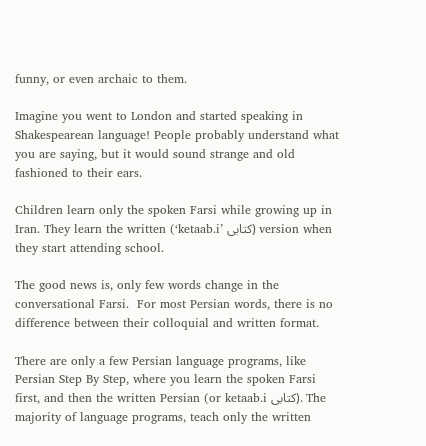funny, or even archaic to them.

Imagine you went to London and started speaking in Shakespearean language! People probably understand what you are saying, but it would sound strange and old fashioned to their ears.

Children learn only the spoken Farsi while growing up in Iran. They learn the written (‘ketaab.i’ کتابی) version when they start attending school.

The good news is, only few words change in the conversational Farsi.  For most Persian words, there is no difference between their colloquial and written format.

There are only a few Persian language programs, like Persian Step By Step, where you learn the spoken Farsi first, and then the written Persian (or ketaab.i کتابی). The majority of language programs, teach only the written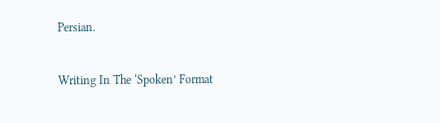Persian.

Writing In The ‘Spoken’ Format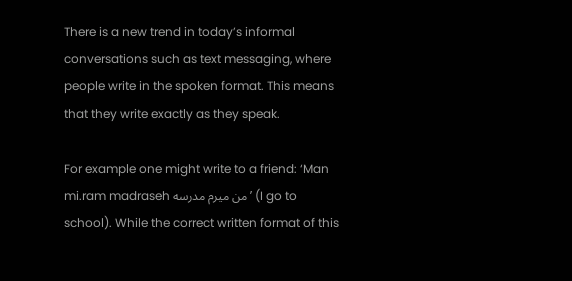There is a new trend in today’s informal conversations such as text messaging, where people write in the spoken format. This means that they write exactly as they speak.

For example one might write to a friend: ‘Man mi.ram madraseh من میرم مدرسه’ (I go to school). While the correct written format of this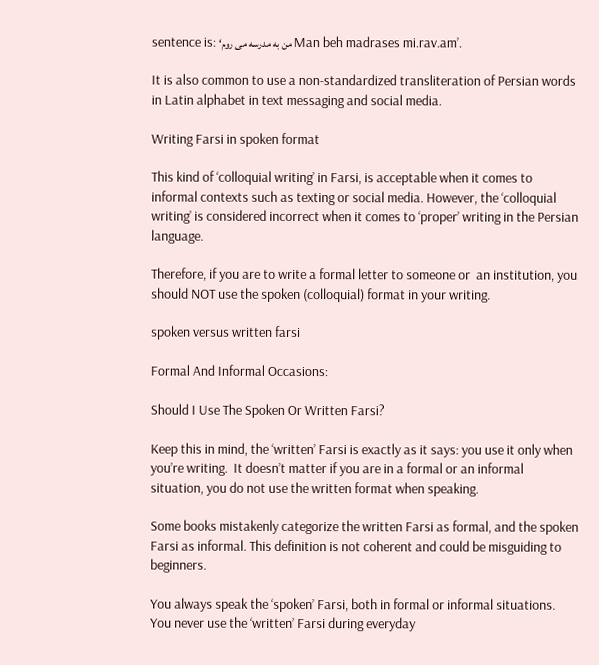sentence is: ‘من به مدرسه می روم Man beh madrases mi.rav.am’.

It is also common to use a non-standardized transliteration of Persian words in Latin alphabet in text messaging and social media.

Writing Farsi in spoken format

This kind of ‘colloquial writing’ in Farsi, is acceptable when it comes to informal contexts such as texting or social media. However, the ‘colloquial writing’ is considered incorrect when it comes to ‘proper’ writing in the Persian language.

Therefore, if you are to write a formal letter to someone or  an institution, you should NOT use the spoken (colloquial) format in your writing.

spoken versus written farsi

Formal And Informal Occasions:

Should I Use The Spoken Or Written Farsi?

Keep this in mind, the ‘written’ Farsi is exactly as it says: you use it only when you’re writing.  It doesn’t matter if you are in a formal or an informal situation, you do not use the written format when speaking.

Some books mistakenly categorize the written Farsi as formal, and the spoken Farsi as informal. This definition is not coherent and could be misguiding to beginners.

You always speak the ‘spoken’ Farsi, both in formal or informal situations.  You never use the ‘written’ Farsi during everyday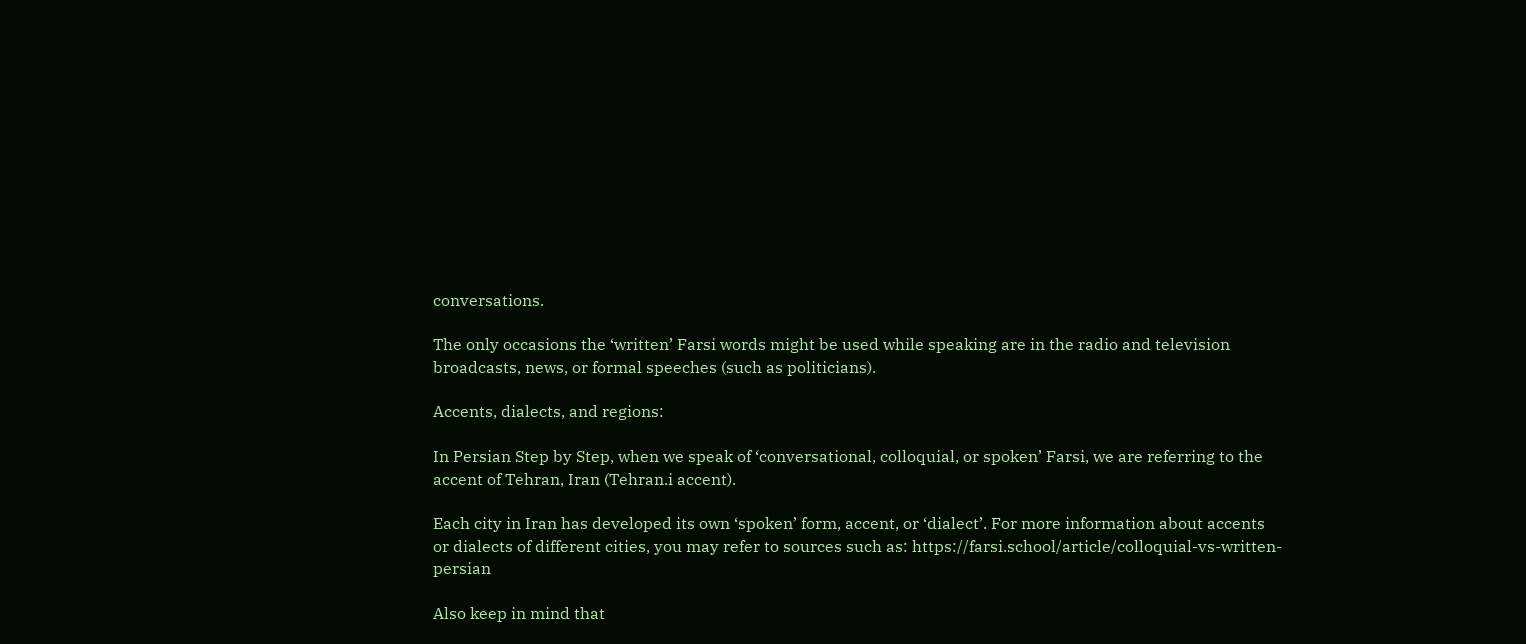conversations.

The only occasions the ‘written’ Farsi words might be used while speaking are in the radio and television broadcasts, news, or formal speeches (such as politicians).

Accents, dialects, and regions:

In Persian Step by Step, when we speak of ‘conversational, colloquial, or spoken’ Farsi, we are referring to the accent of Tehran, Iran (Tehran.i accent).

Each city in Iran has developed its own ‘spoken’ form, accent, or ‘dialect’. For more information about accents or dialects of different cities, you may refer to sources such as: https://farsi.school/article/colloquial-vs-written-persian

Also keep in mind that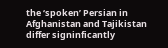the ‘spoken’ Persian in Afghanistan and Tajikistan differ signinficantly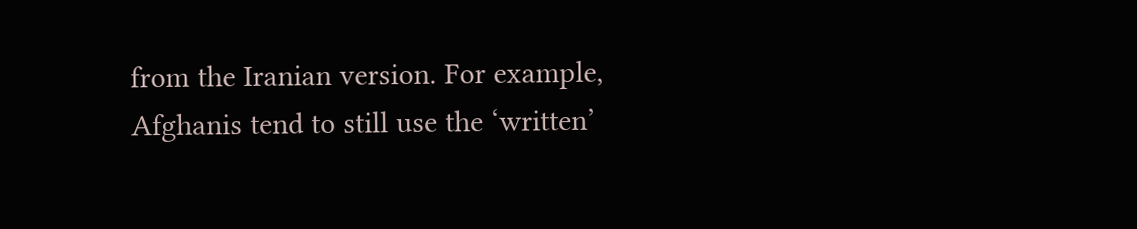from the Iranian version. For example, Afghanis tend to still use the ‘written’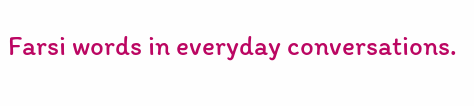Farsi words in everyday conversations.